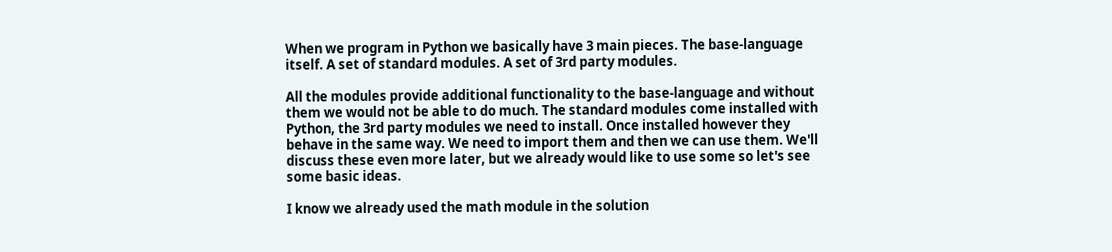When we program in Python we basically have 3 main pieces. The base-language itself. A set of standard modules. A set of 3rd party modules.

All the modules provide additional functionality to the base-language and without them we would not be able to do much. The standard modules come installed with Python, the 3rd party modules we need to install. Once installed however they behave in the same way. We need to import them and then we can use them. We'll discuss these even more later, but we already would like to use some so let's see some basic ideas.

I know we already used the math module in the solution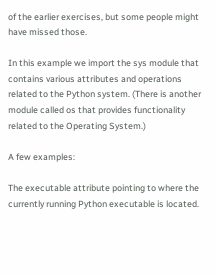of the earlier exercises, but some people might have missed those.

In this example we import the sys module that contains various attributes and operations related to the Python system. (There is another module called os that provides functionality related to the Operating System.)

A few examples:

The executable attribute pointing to where the currently running Python executable is located.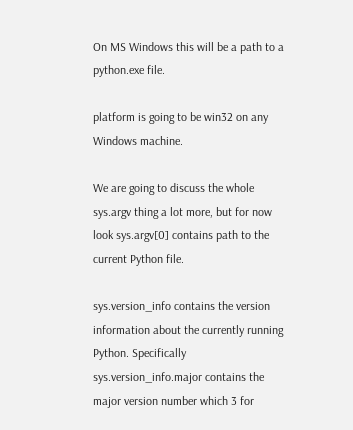On MS Windows this will be a path to a python.exe file.

platform is going to be win32 on any Windows machine.

We are going to discuss the whole sys.argv thing a lot more, but for now look sys.argv[0] contains path to the current Python file.

sys.version_info contains the version information about the currently running Python. Specifically sys.version_info.major contains the major version number which 3 for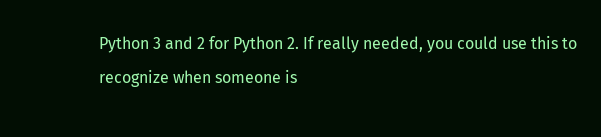Python 3 and 2 for Python 2. If really needed, you could use this to recognize when someone is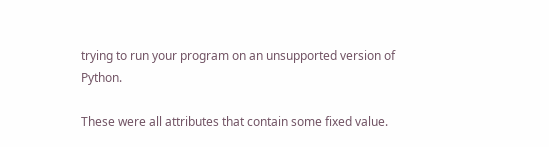trying to run your program on an unsupported version of Python.

These were all attributes that contain some fixed value.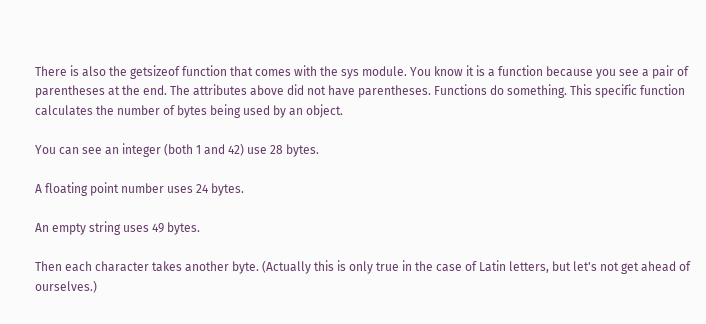There is also the getsizeof function that comes with the sys module. You know it is a function because you see a pair of parentheses at the end. The attributes above did not have parentheses. Functions do something. This specific function calculates the number of bytes being used by an object.

You can see an integer (both 1 and 42) use 28 bytes.

A floating point number uses 24 bytes.

An empty string uses 49 bytes.

Then each character takes another byte. (Actually this is only true in the case of Latin letters, but let's not get ahead of ourselves.)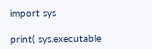import sys

print( sys.executable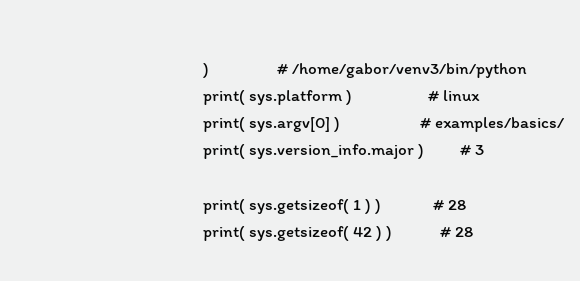)                 # /home/gabor/venv3/bin/python
print( sys.platform )                   # linux
print( sys.argv[0] )                    # examples/basics/
print( sys.version_info.major )         # 3

print( sys.getsizeof( 1 ) )             # 28
print( sys.getsizeof( 42 ) )            # 28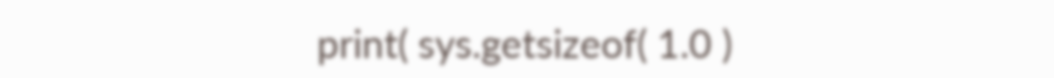print( sys.getsizeof( 1.0 )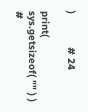)           # 24

print( sys.getsizeof( "" ) )            #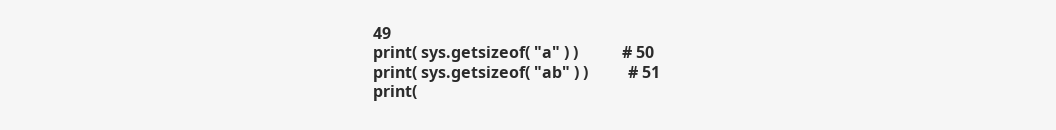49
print( sys.getsizeof( "a" ) )           # 50
print( sys.getsizeof( "ab" ) )          # 51
print(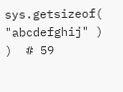sys.getsizeof( "abcdefghij" ) )  # 59